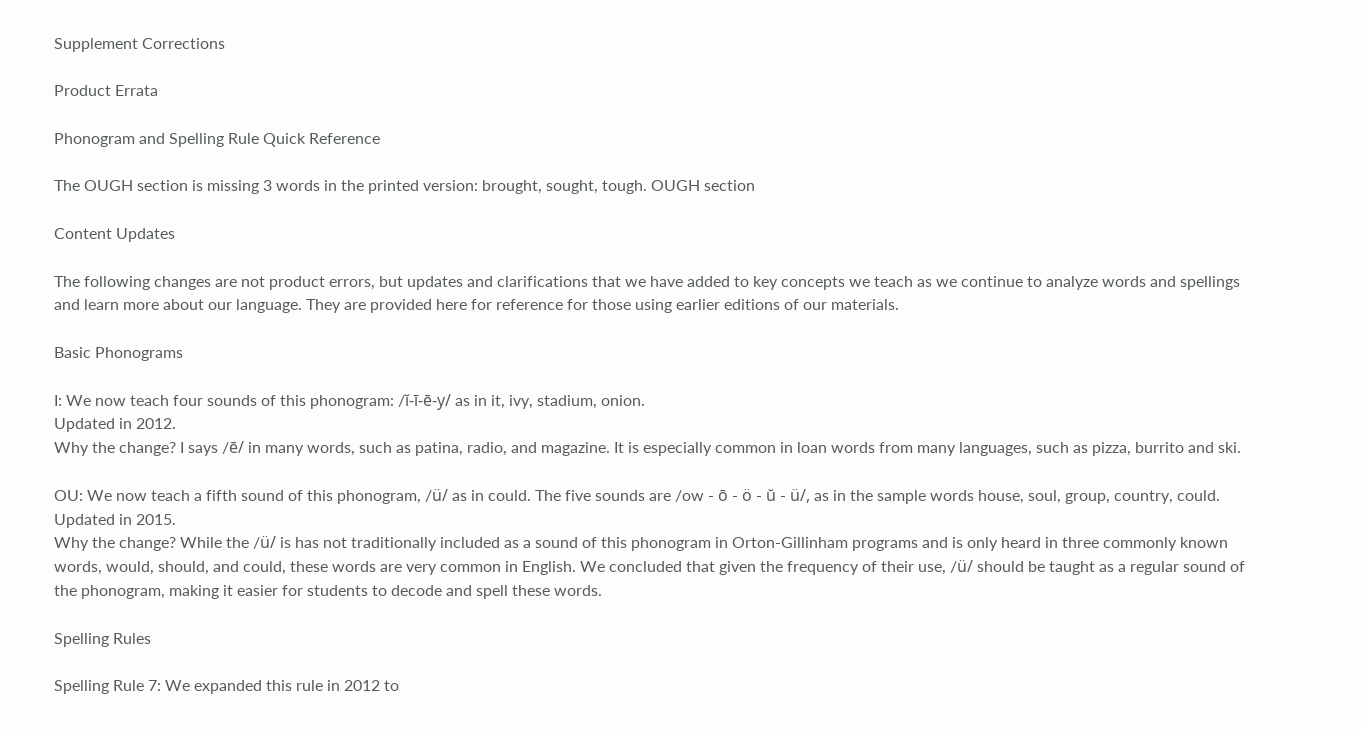Supplement Corrections

Product Errata

Phonogram and Spelling Rule Quick Reference

The OUGH section is missing 3 words in the printed version: brought, sought, tough. OUGH section

Content Updates

The following changes are not product errors, but updates and clarifications that we have added to key concepts we teach as we continue to analyze words and spellings and learn more about our language. They are provided here for reference for those using earlier editions of our materials.

Basic Phonograms

I: We now teach four sounds of this phonogram: /ĭ-ī-ē-y/ as in it, ivy, stadium, onion.
Updated in 2012.
Why the change? I says /ē/ in many words, such as patina, radio, and magazine. It is especially common in loan words from many languages, such as pizza, burrito and ski.

OU: We now teach a fifth sound of this phonogram, /ü/ as in could. The five sounds are /ow - ō - ö - ŭ - ü/, as in the sample words house, soul, group, country, could.
Updated in 2015.
Why the change? While the /ü/ is has not traditionally included as a sound of this phonogram in Orton-Gillinham programs and is only heard in three commonly known words, would, should, and could, these words are very common in English. We concluded that given the frequency of their use, /ü/ should be taught as a regular sound of the phonogram, making it easier for students to decode and spell these words.

Spelling Rules

Spelling Rule 7: We expanded this rule in 2012 to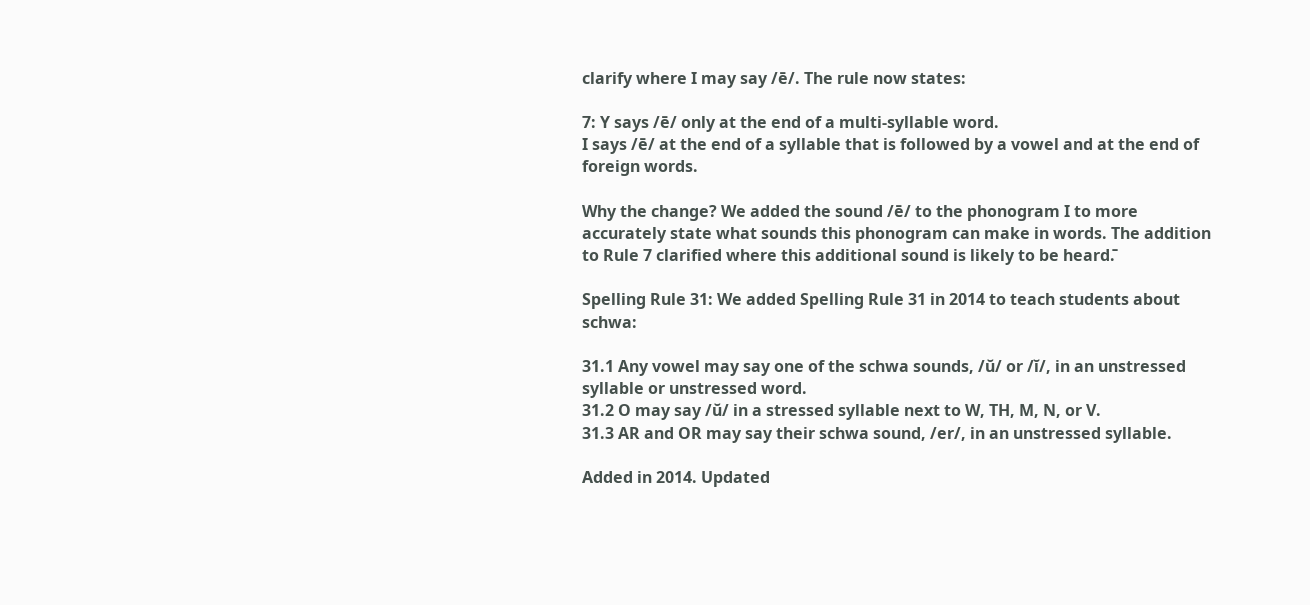clarify where I may say /ē/. The rule now states:

7: Y says /ē/ only at the end of a multi-syllable word.
I says /ē/ at the end of a syllable that is followed by a vowel and at the end of foreign words.

Why the change? We added the sound /ē/ to the phonogram I to more accurately state what sounds this phonogram can make in words. The addition to Rule 7 clarified where this additional sound is likely to be heard.̄

Spelling Rule 31: We added Spelling Rule 31 in 2014 to teach students about schwa:

31.1 Any vowel may say one of the schwa sounds, /ŭ/ or /ĭ/, in an unstressed syllable or unstressed word.
31.2 O may say /ŭ/ in a stressed syllable next to W, TH, M, N, or V.
31.3 AR and OR may say their schwa sound, /er/, in an unstressed syllable.

Added in 2014. Updated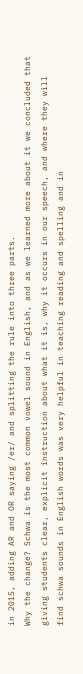in 2015, adding AR and OR saying /er/ and splitting the rule into three parts.
Why the change? Schwa is the most common vowel sound in English, and as we learned more about it we concluded that giving students clear, explicit instruction about what it is, why it occurs in our speech, and where they will find schwa sounds in English words was very helpful in teaching reading and spelling and in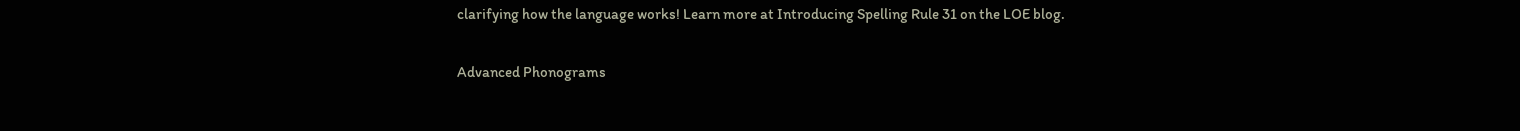clarifying how the language works! Learn more at Introducing Spelling Rule 31 on the LOE blog.

Advanced Phonograms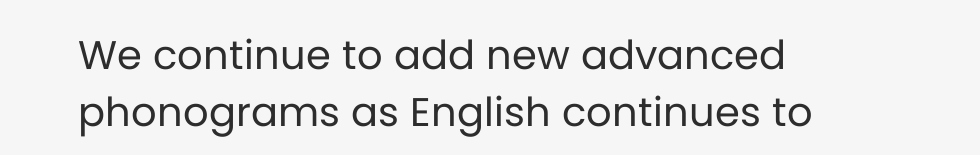We continue to add new advanced phonograms as English continues to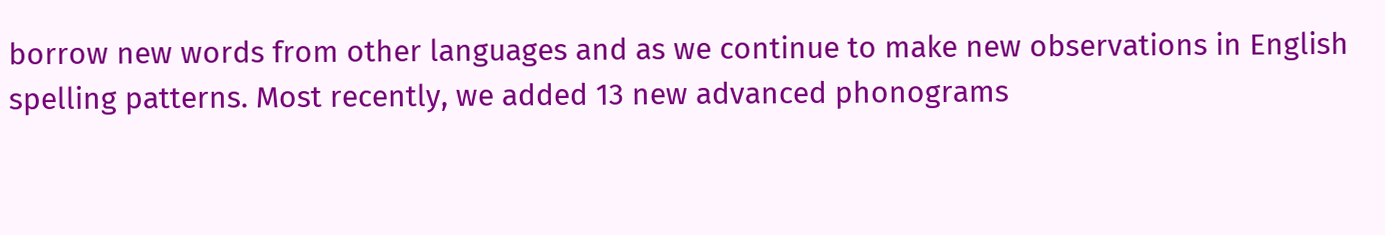borrow new words from other languages and as we continue to make new observations in English spelling patterns. Most recently, we added 13 new advanced phonograms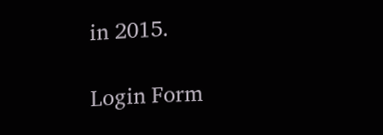in 2015.

Login Form